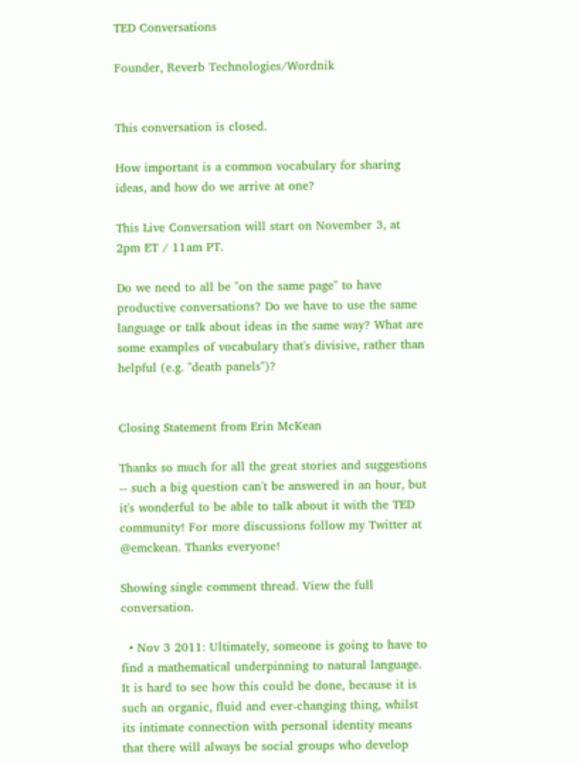TED Conversations

Founder, Reverb Technologies/Wordnik


This conversation is closed.

How important is a common vocabulary for sharing ideas, and how do we arrive at one?

This Live Conversation will start on November 3, at 2pm ET / 11am PT.

Do we need to all be "on the same page" to have productive conversations? Do we have to use the same language or talk about ideas in the same way? What are some examples of vocabulary that's divisive, rather than helpful (e.g. "death panels")?


Closing Statement from Erin McKean

Thanks so much for all the great stories and suggestions -- such a big question can't be answered in an hour, but it's wonderful to be able to talk about it with the TED community! For more discussions follow my Twitter at @emckean. Thanks everyone!

Showing single comment thread. View the full conversation.

  • Nov 3 2011: Ultimately, someone is going to have to find a mathematical underpinning to natural language. It is hard to see how this could be done, because it is such an organic, fluid and ever-changing thing, whilst its intimate connection with personal identity means that there will always be social groups who develop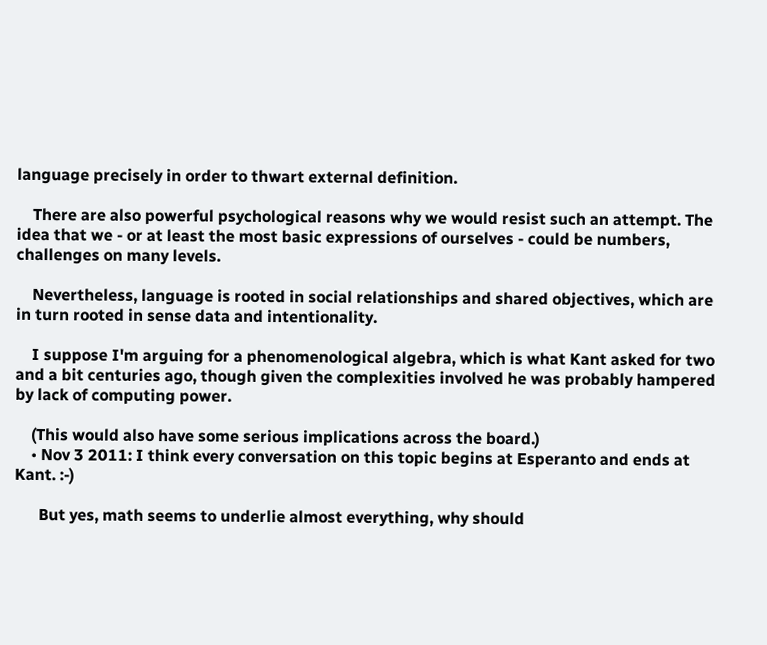language precisely in order to thwart external definition.

    There are also powerful psychological reasons why we would resist such an attempt. The idea that we - or at least the most basic expressions of ourselves - could be numbers, challenges on many levels.

    Nevertheless, language is rooted in social relationships and shared objectives, which are in turn rooted in sense data and intentionality.

    I suppose I'm arguing for a phenomenological algebra, which is what Kant asked for two and a bit centuries ago, though given the complexities involved he was probably hampered by lack of computing power.

    (This would also have some serious implications across the board.)
    • Nov 3 2011: I think every conversation on this topic begins at Esperanto and ends at Kant. :-)

      But yes, math seems to underlie almost everything, why should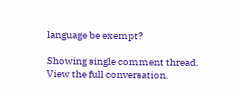language be exempt?

Showing single comment thread. View the full conversation.